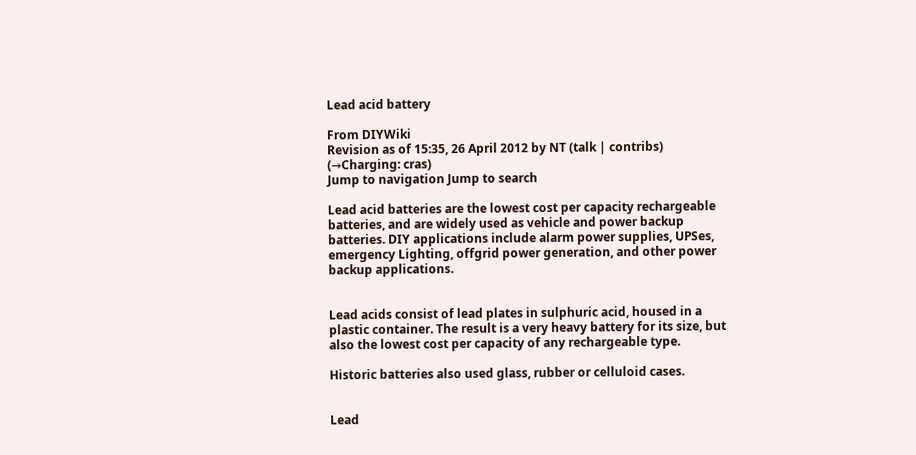Lead acid battery

From DIYWiki
Revision as of 15:35, 26 April 2012 by NT (talk | contribs) (→Charging: cras)
Jump to navigation Jump to search

Lead acid batteries are the lowest cost per capacity rechargeable batteries, and are widely used as vehicle and power backup batteries. DIY applications include alarm power supplies, UPSes, emergency Lighting, offgrid power generation, and other power backup applications.


Lead acids consist of lead plates in sulphuric acid, housed in a plastic container. The result is a very heavy battery for its size, but also the lowest cost per capacity of any rechargeable type.

Historic batteries also used glass, rubber or celluloid cases.


Lead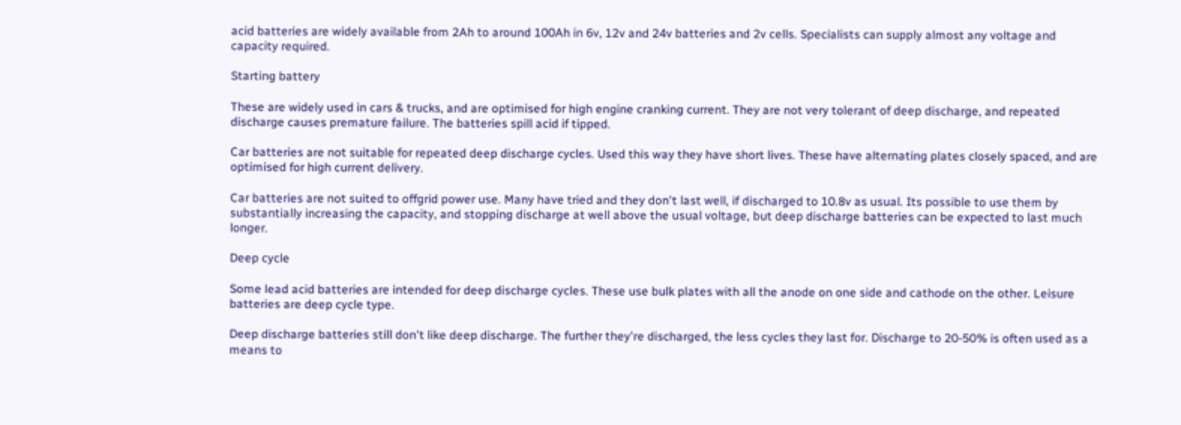acid batteries are widely available from 2Ah to around 100Ah in 6v, 12v and 24v batteries and 2v cells. Specialists can supply almost any voltage and capacity required.

Starting battery

These are widely used in cars & trucks, and are optimised for high engine cranking current. They are not very tolerant of deep discharge, and repeated discharge causes premature failure. The batteries spill acid if tipped.

Car batteries are not suitable for repeated deep discharge cycles. Used this way they have short lives. These have alternating plates closely spaced, and are optimised for high current delivery.

Car batteries are not suited to offgrid power use. Many have tried and they don't last well, if discharged to 10.8v as usual. Its possible to use them by substantially increasing the capacity, and stopping discharge at well above the usual voltage, but deep discharge batteries can be expected to last much longer.

Deep cycle

Some lead acid batteries are intended for deep discharge cycles. These use bulk plates with all the anode on one side and cathode on the other. Leisure batteries are deep cycle type.

Deep discharge batteries still don't like deep discharge. The further they're discharged, the less cycles they last for. Discharge to 20-50% is often used as a means to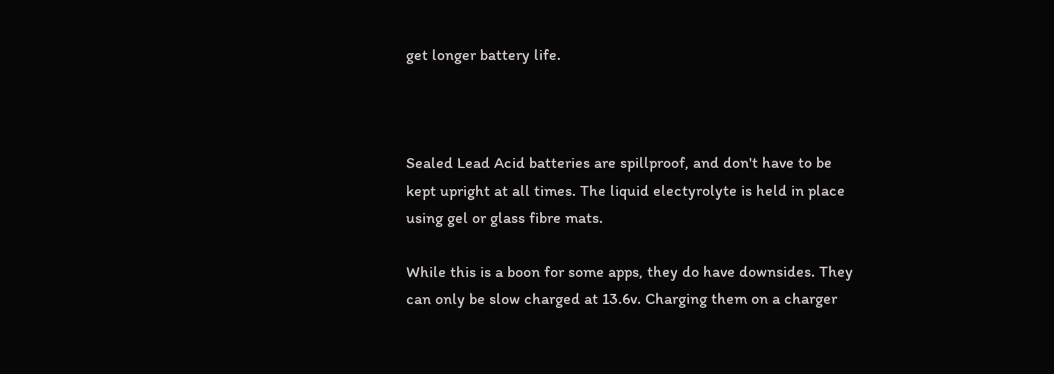get longer battery life.



Sealed Lead Acid batteries are spillproof, and don't have to be kept upright at all times. The liquid electyrolyte is held in place using gel or glass fibre mats.

While this is a boon for some apps, they do have downsides. They can only be slow charged at 13.6v. Charging them on a charger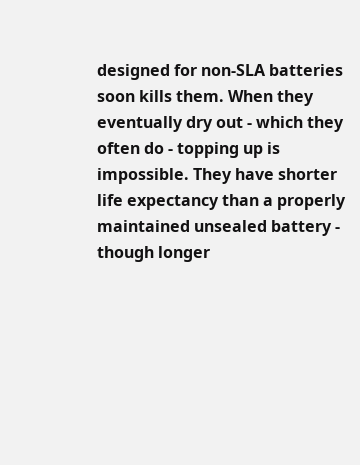designed for non-SLA batteries soon kills them. When they eventually dry out - which they often do - topping up is impossible. They have shorter life expectancy than a properly maintained unsealed battery - though longer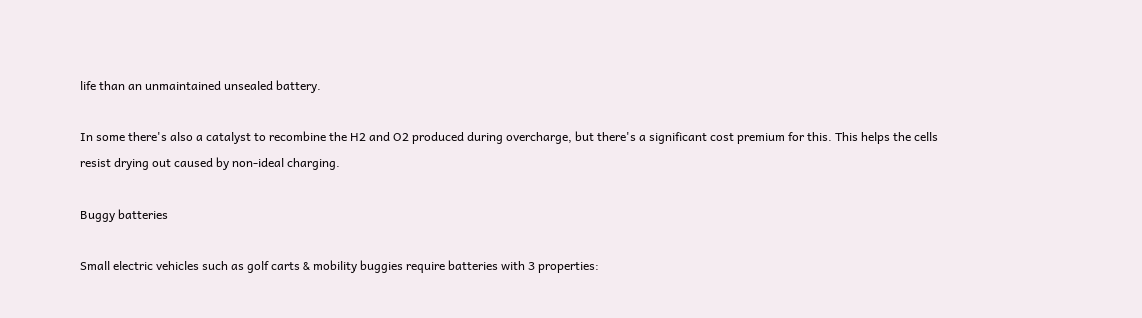life than an unmaintained unsealed battery.

In some there's also a catalyst to recombine the H2 and O2 produced during overcharge, but there's a significant cost premium for this. This helps the cells resist drying out caused by non-ideal charging.

Buggy batteries

Small electric vehicles such as golf carts & mobility buggies require batteries with 3 properties: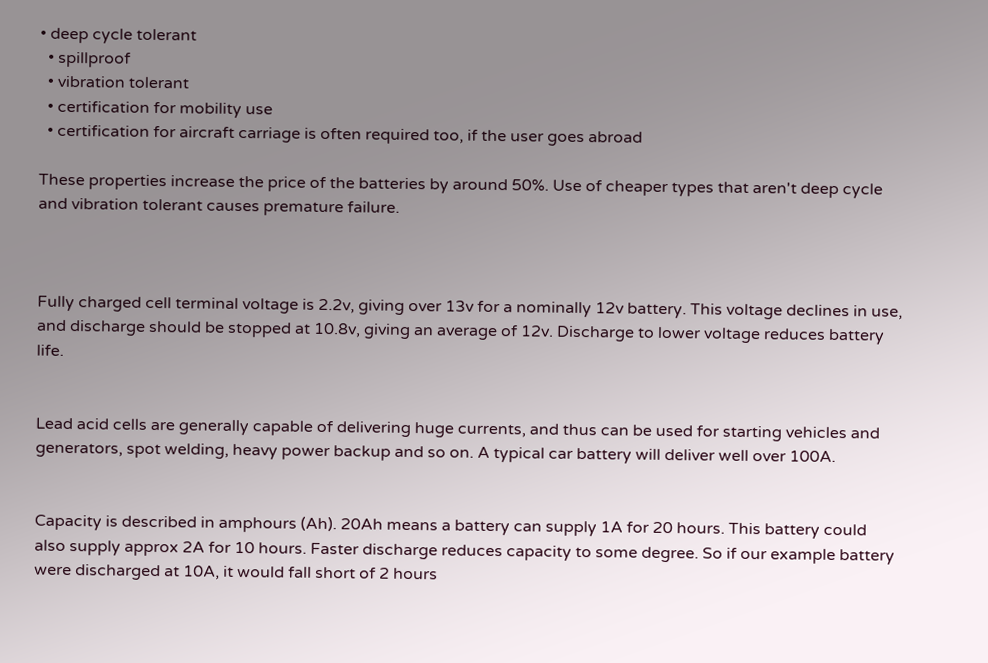• deep cycle tolerant
  • spillproof
  • vibration tolerant
  • certification for mobility use
  • certification for aircraft carriage is often required too, if the user goes abroad

These properties increase the price of the batteries by around 50%. Use of cheaper types that aren't deep cycle and vibration tolerant causes premature failure.



Fully charged cell terminal voltage is 2.2v, giving over 13v for a nominally 12v battery. This voltage declines in use, and discharge should be stopped at 10.8v, giving an average of 12v. Discharge to lower voltage reduces battery life.


Lead acid cells are generally capable of delivering huge currents, and thus can be used for starting vehicles and generators, spot welding, heavy power backup and so on. A typical car battery will deliver well over 100A.


Capacity is described in amphours (Ah). 20Ah means a battery can supply 1A for 20 hours. This battery could also supply approx 2A for 10 hours. Faster discharge reduces capacity to some degree. So if our example battery were discharged at 10A, it would fall short of 2 hours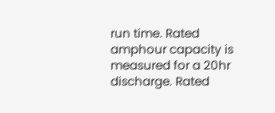run time. Rated amphour capacity is measured for a 20hr discharge. Rated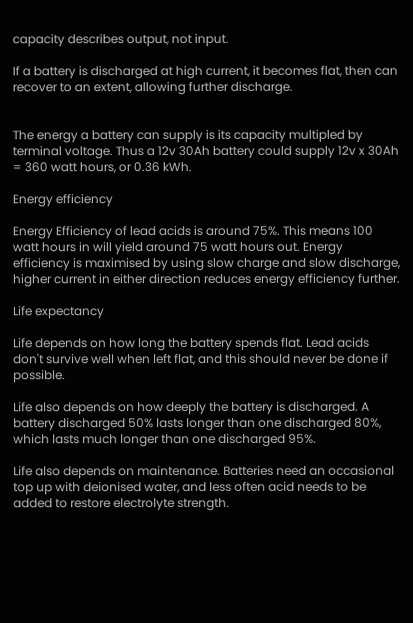capacity describes output, not input.

If a battery is discharged at high current, it becomes flat, then can recover to an extent, allowing further discharge.


The energy a battery can supply is its capacity multipled by terminal voltage. Thus a 12v 30Ah battery could supply 12v x 30Ah = 360 watt hours, or 0.36 kWh.

Energy efficiency

Energy Efficiency of lead acids is around 75%. This means 100 watt hours in will yield around 75 watt hours out. Energy efficiency is maximised by using slow charge and slow discharge, higher current in either direction reduces energy efficiency further.

Life expectancy

Life depends on how long the battery spends flat. Lead acids don't survive well when left flat, and this should never be done if possible.

Life also depends on how deeply the battery is discharged. A battery discharged 50% lasts longer than one discharged 80%, which lasts much longer than one discharged 95%.

Life also depends on maintenance. Batteries need an occasional top up with deionised water, and less often acid needs to be added to restore electrolyte strength.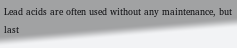Lead acids are often used without any maintenance, but last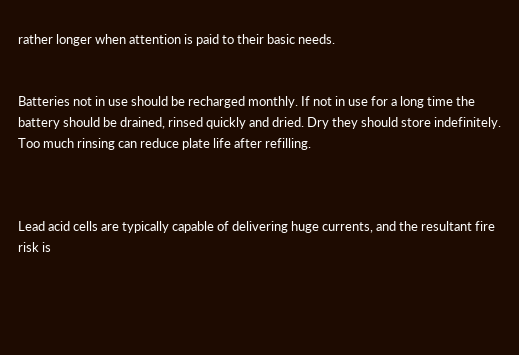rather longer when attention is paid to their basic needs.


Batteries not in use should be recharged monthly. If not in use for a long time the battery should be drained, rinsed quickly and dried. Dry they should store indefinitely. Too much rinsing can reduce plate life after refilling.



Lead acid cells are typically capable of delivering huge currents, and the resultant fire risk is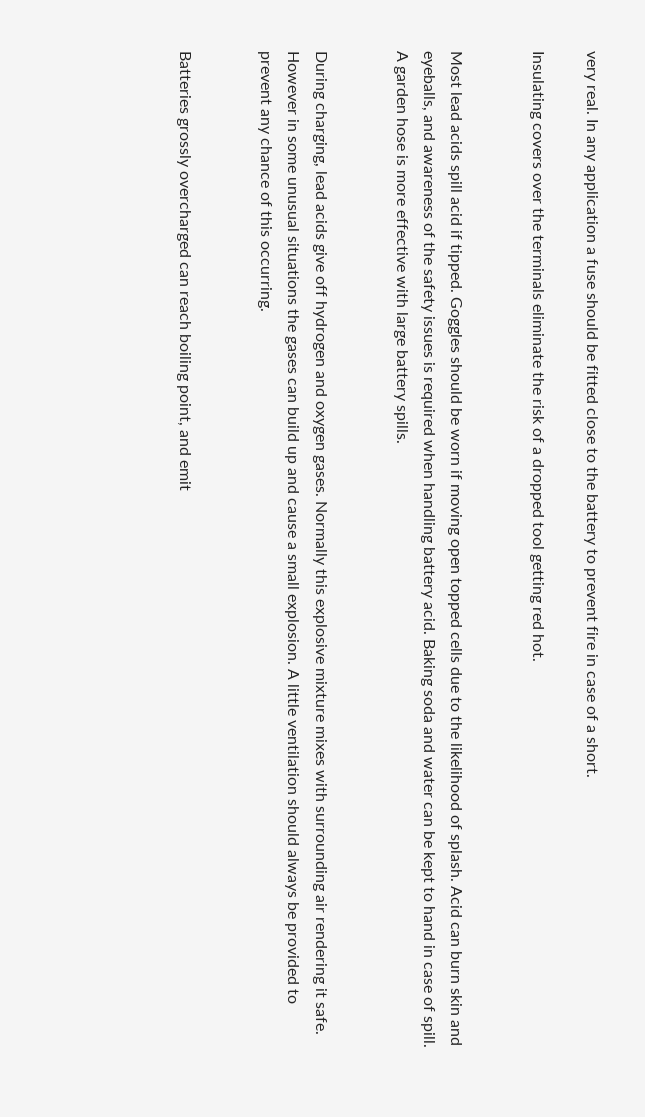very real. In any application a fuse should be fitted close to the battery to prevent fire in case of a short.

Insulating covers over the terminals eliminate the risk of a dropped tool getting red hot.


Most lead acids spill acid if tipped. Goggles should be worn if moving open topped cells due to the likelihood of splash. Acid can burn skin and eyeballs, and awareness of the safety issues is required when handling battery acid. Baking soda and water can be kept to hand in case of spill. A garden hose is more effective with large battery spills.


During charging, lead acids give off hydrogen and oxygen gases. Normally this explosive mixture mixes with surrounding air rendering it safe. However in some unusual situations the gases can build up and cause a small explosion. A little ventilation should always be provided to prevent any chance of this occurring.


Batteries grossly overcharged can reach boiling point, and emit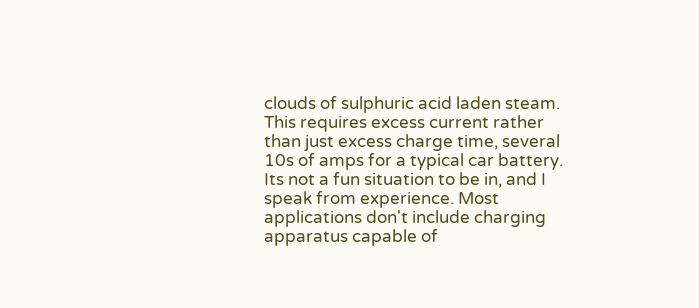clouds of sulphuric acid laden steam. This requires excess current rather than just excess charge time, several 10s of amps for a typical car battery. Its not a fun situation to be in, and I speak from experience. Most applications don't include charging apparatus capable of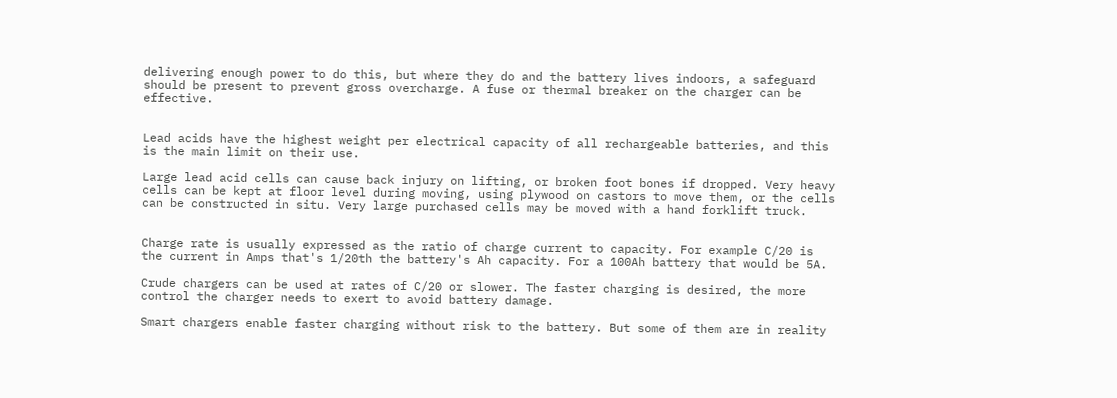delivering enough power to do this, but where they do and the battery lives indoors, a safeguard should be present to prevent gross overcharge. A fuse or thermal breaker on the charger can be effective.


Lead acids have the highest weight per electrical capacity of all rechargeable batteries, and this is the main limit on their use.

Large lead acid cells can cause back injury on lifting, or broken foot bones if dropped. Very heavy cells can be kept at floor level during moving, using plywood on castors to move them, or the cells can be constructed in situ. Very large purchased cells may be moved with a hand forklift truck.


Charge rate is usually expressed as the ratio of charge current to capacity. For example C/20 is the current in Amps that's 1/20th the battery's Ah capacity. For a 100Ah battery that would be 5A.

Crude chargers can be used at rates of C/20 or slower. The faster charging is desired, the more control the charger needs to exert to avoid battery damage.

Smart chargers enable faster charging without risk to the battery. But some of them are in reality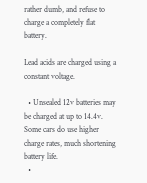rather dumb, and refuse to charge a completely flat battery.

Lead acids are charged using a constant voltage.

  • Unsealed 12v batteries may be charged at up to 14.4v. Some cars do use higher charge rates, much shortening battery life.
  •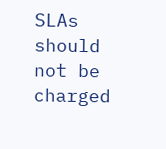SLAs should not be charged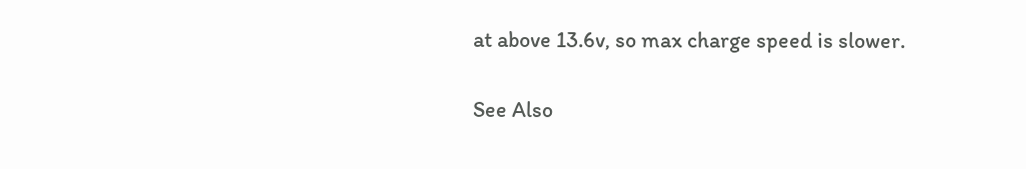at above 13.6v, so max charge speed is slower.

See Also